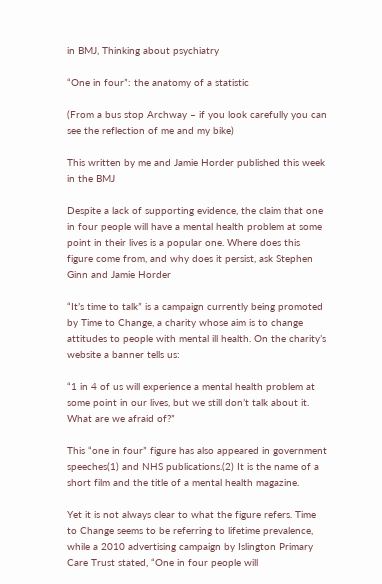in BMJ, Thinking about psychiatry

“One in four”: the anatomy of a statistic

(From a bus stop Archway – if you look carefully you can see the reflection of me and my bike)

This written by me and Jamie Horder published this week in the BMJ

Despite a lack of supporting evidence, the claim that one in four people will have a mental health problem at some point in their lives is a popular one. Where does this figure come from, and why does it persist, ask Stephen Ginn and Jamie Horder

“It’s time to talk” is a campaign currently being promoted by Time to Change, a charity whose aim is to change attitudes to people with mental ill health. On the charity’s website a banner tells us:

“1 in 4 of us will experience a mental health problem at some point in our lives, but we still don’t talk about it. What are we afraid of?”

This “one in four” figure has also appeared in government speeches(1) and NHS publications.(2) It is the name of a short film and the title of a mental health magazine.

Yet it is not always clear to what the figure refers. Time to Change seems to be referring to lifetime prevalence, while a 2010 advertising campaign by Islington Primary Care Trust stated, “One in four people will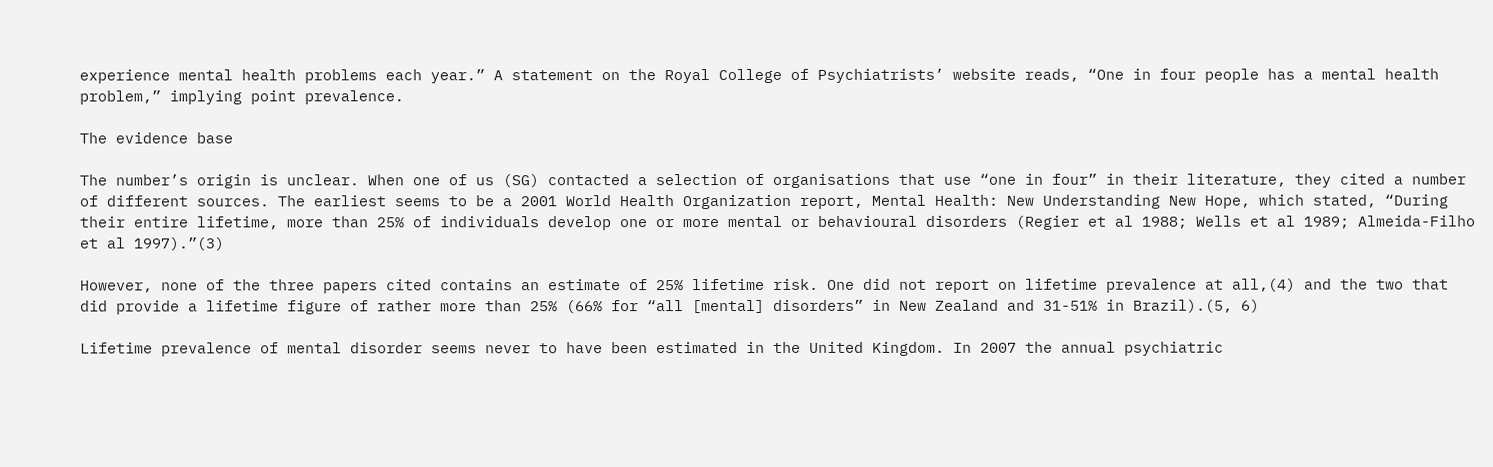experience mental health problems each year.” A statement on the Royal College of Psychiatrists’ website reads, “One in four people has a mental health problem,” implying point prevalence.

The evidence base

The number’s origin is unclear. When one of us (SG) contacted a selection of organisations that use “one in four” in their literature, they cited a number of different sources. The earliest seems to be a 2001 World Health Organization report, Mental Health: New Understanding New Hope, which stated, “During their entire lifetime, more than 25% of individuals develop one or more mental or behavioural disorders (Regier et al 1988; Wells et al 1989; Almeida-Filho et al 1997).”(3)

However, none of the three papers cited contains an estimate of 25% lifetime risk. One did not report on lifetime prevalence at all,(4) and the two that did provide a lifetime figure of rather more than 25% (66% for “all [mental] disorders” in New Zealand and 31-51% in Brazil).(5, 6)

Lifetime prevalence of mental disorder seems never to have been estimated in the United Kingdom. In 2007 the annual psychiatric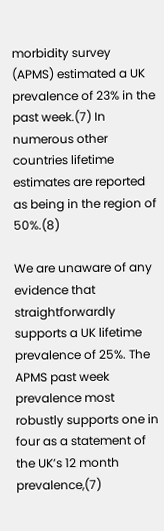morbidity survey (APMS) estimated a UK prevalence of 23% in the past week.(7) In numerous other countries lifetime estimates are reported as being in the region of 50%.(8)

We are unaware of any evidence that straightforwardly supports a UK lifetime prevalence of 25%. The APMS past week prevalence most robustly supports one in four as a statement of the UK’s 12 month prevalence,(7)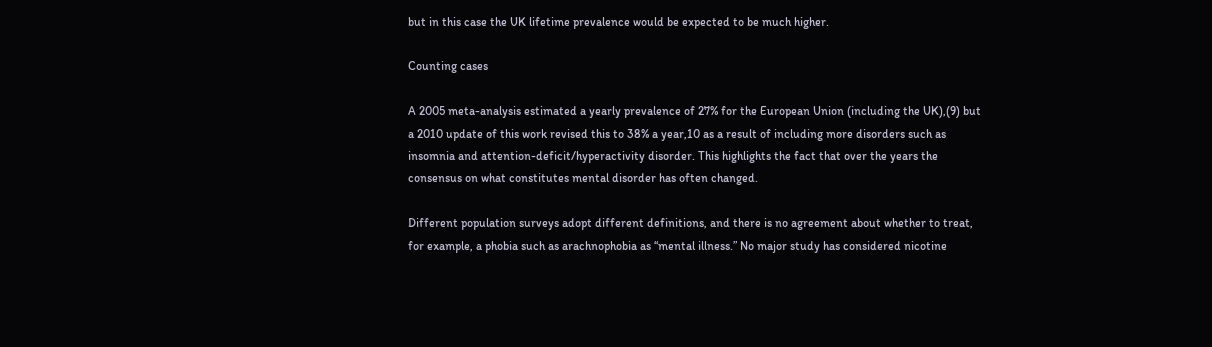but in this case the UK lifetime prevalence would be expected to be much higher.

Counting cases

A 2005 meta-analysis estimated a yearly prevalence of 27% for the European Union (including the UK),(9) but a 2010 update of this work revised this to 38% a year,10 as a result of including more disorders such as insomnia and attention-deficit/hyperactivity disorder. This highlights the fact that over the years the consensus on what constitutes mental disorder has often changed.

Different population surveys adopt different definitions, and there is no agreement about whether to treat, for example, a phobia such as arachnophobia as “mental illness.” No major study has considered nicotine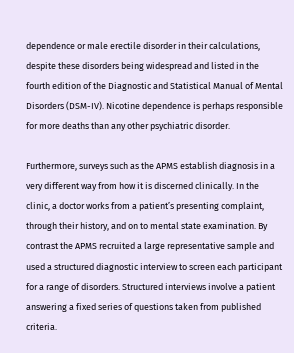dependence or male erectile disorder in their calculations, despite these disorders being widespread and listed in the fourth edition of the Diagnostic and Statistical Manual of Mental Disorders (DSM-IV). Nicotine dependence is perhaps responsible for more deaths than any other psychiatric disorder.

Furthermore, surveys such as the APMS establish diagnosis in a very different way from how it is discerned clinically. In the clinic, a doctor works from a patient’s presenting complaint, through their history, and on to mental state examination. By contrast the APMS recruited a large representative sample and used a structured diagnostic interview to screen each participant for a range of disorders. Structured interviews involve a patient answering a fixed series of questions taken from published criteria.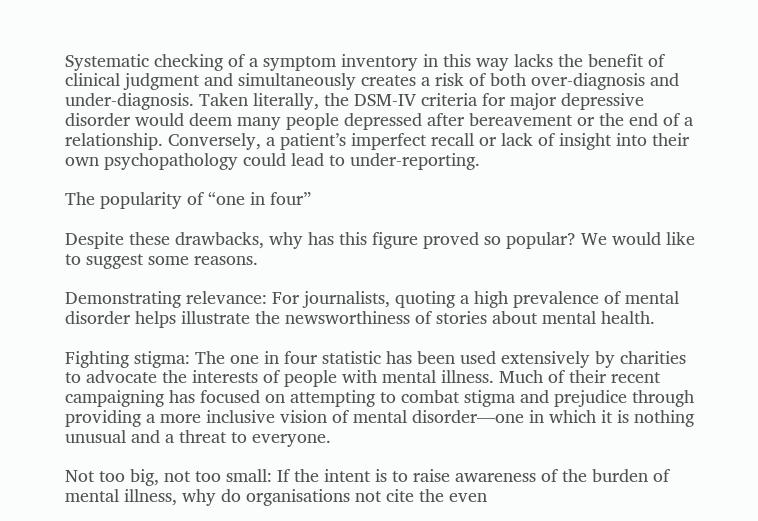Systematic checking of a symptom inventory in this way lacks the benefit of clinical judgment and simultaneously creates a risk of both over-diagnosis and under-diagnosis. Taken literally, the DSM-IV criteria for major depressive disorder would deem many people depressed after bereavement or the end of a relationship. Conversely, a patient’s imperfect recall or lack of insight into their own psychopathology could lead to under-reporting.

The popularity of “one in four”

Despite these drawbacks, why has this figure proved so popular? We would like to suggest some reasons.

Demonstrating relevance: For journalists, quoting a high prevalence of mental disorder helps illustrate the newsworthiness of stories about mental health.

Fighting stigma: The one in four statistic has been used extensively by charities to advocate the interests of people with mental illness. Much of their recent campaigning has focused on attempting to combat stigma and prejudice through providing a more inclusive vision of mental disorder—one in which it is nothing unusual and a threat to everyone.

Not too big, not too small: If the intent is to raise awareness of the burden of mental illness, why do organisations not cite the even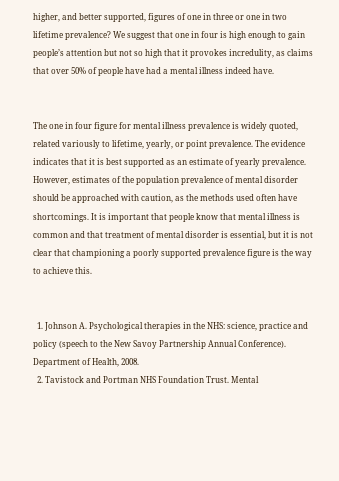higher, and better supported, figures of one in three or one in two lifetime prevalence? We suggest that one in four is high enough to gain people’s attention but not so high that it provokes incredulity, as claims that over 50% of people have had a mental illness indeed have.


The one in four figure for mental illness prevalence is widely quoted, related variously to lifetime, yearly, or point prevalence. The evidence indicates that it is best supported as an estimate of yearly prevalence. However, estimates of the population prevalence of mental disorder should be approached with caution, as the methods used often have shortcomings. It is important that people know that mental illness is common and that treatment of mental disorder is essential, but it is not clear that championing a poorly supported prevalence figure is the way to achieve this.


  1. Johnson A. Psychological therapies in the NHS: science, practice and policy (speech to the New Savoy Partnership Annual Conference). Department of Health, 2008.
  2. Tavistock and Portman NHS Foundation Trust. Mental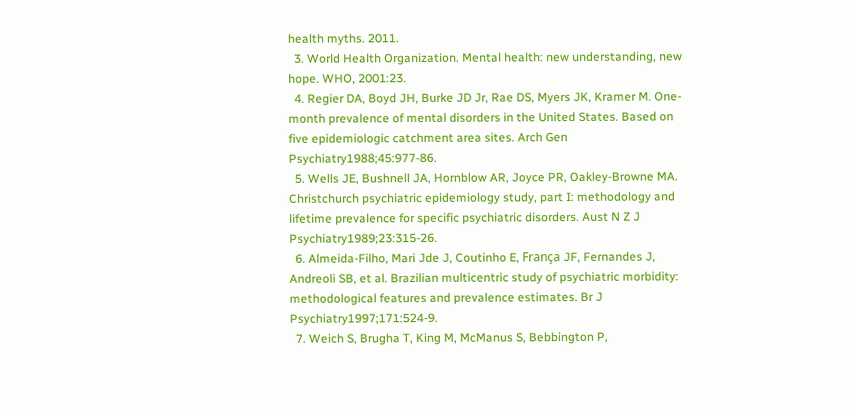health myths. 2011.
  3. World Health Organization. Mental health: new understanding, new hope. WHO, 2001:23.
  4. Regier DA, Boyd JH, Burke JD Jr, Rae DS, Myers JK, Kramer M. One-month prevalence of mental disorders in the United States. Based on five epidemiologic catchment area sites. Arch Gen Psychiatry1988;45:977-86.
  5. Wells JE, Bushnell JA, Hornblow AR, Joyce PR, Oakley-Browne MA. Christchurch psychiatric epidemiology study, part I: methodology and lifetime prevalence for specific psychiatric disorders. Aust N Z J Psychiatry1989;23:315-26.
  6. Almeida-Filho, Mari Jde J, Coutinho E, França JF, Fernandes J, Andreoli SB, et al. Brazilian multicentric study of psychiatric morbidity: methodological features and prevalence estimates. Br J Psychiatry1997;171:524-9.
  7. Weich S, Brugha T, King M, McManus S, Bebbington P,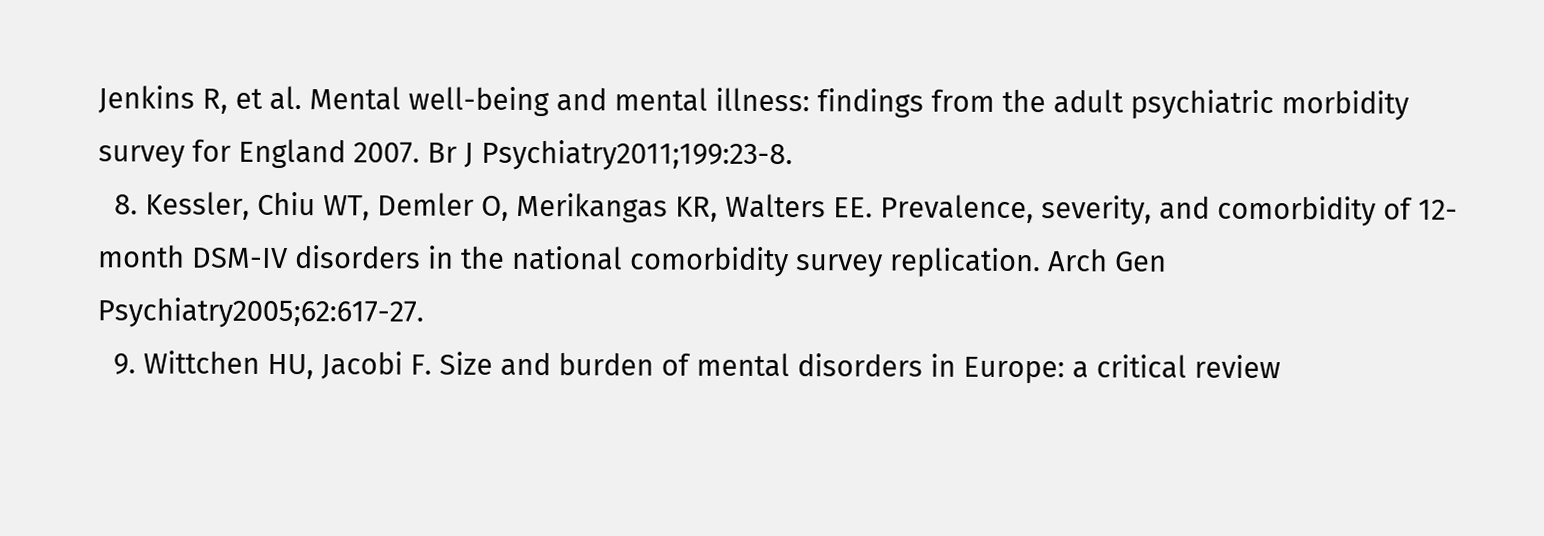Jenkins R, et al. Mental well-being and mental illness: findings from the adult psychiatric morbidity survey for England 2007. Br J Psychiatry2011;199:23-8.
  8. Kessler, Chiu WT, Demler O, Merikangas KR, Walters EE. Prevalence, severity, and comorbidity of 12-month DSM-IV disorders in the national comorbidity survey replication. Arch Gen Psychiatry2005;62:617-27.
  9. Wittchen HU, Jacobi F. Size and burden of mental disorders in Europe: a critical review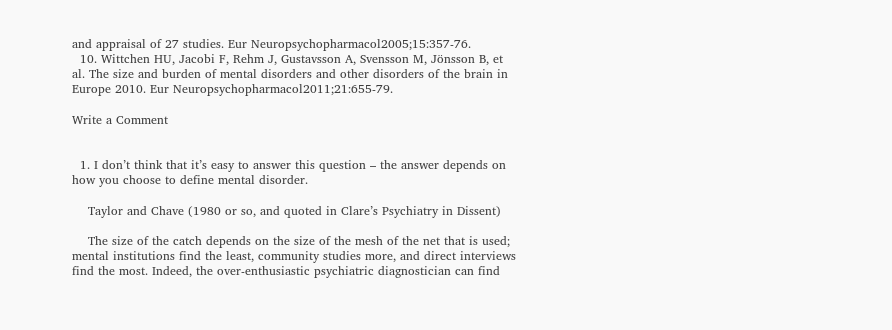and appraisal of 27 studies. Eur Neuropsychopharmacol2005;15:357-76.
  10. Wittchen HU, Jacobi F, Rehm J, Gustavsson A, Svensson M, Jönsson B, et al. The size and burden of mental disorders and other disorders of the brain in Europe 2010. Eur Neuropsychopharmacol2011;21:655-79.

Write a Comment


  1. I don’t think that it’s easy to answer this question – the answer depends on how you choose to define mental disorder.

    Taylor and Chave (1980 or so, and quoted in Clare’s Psychiatry in Dissent)

    The size of the catch depends on the size of the mesh of the net that is used; mental institutions find the least, community studies more, and direct interviews find the most. Indeed, the over-enthusiastic psychiatric diagnostician can find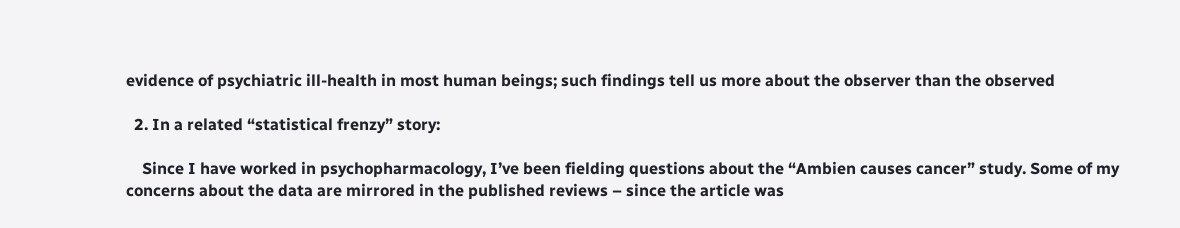evidence of psychiatric ill-health in most human beings; such findings tell us more about the observer than the observed

  2. In a related “statistical frenzy” story:

    Since I have worked in psychopharmacology, I’ve been fielding questions about the “Ambien causes cancer” study. Some of my concerns about the data are mirrored in the published reviews – since the article was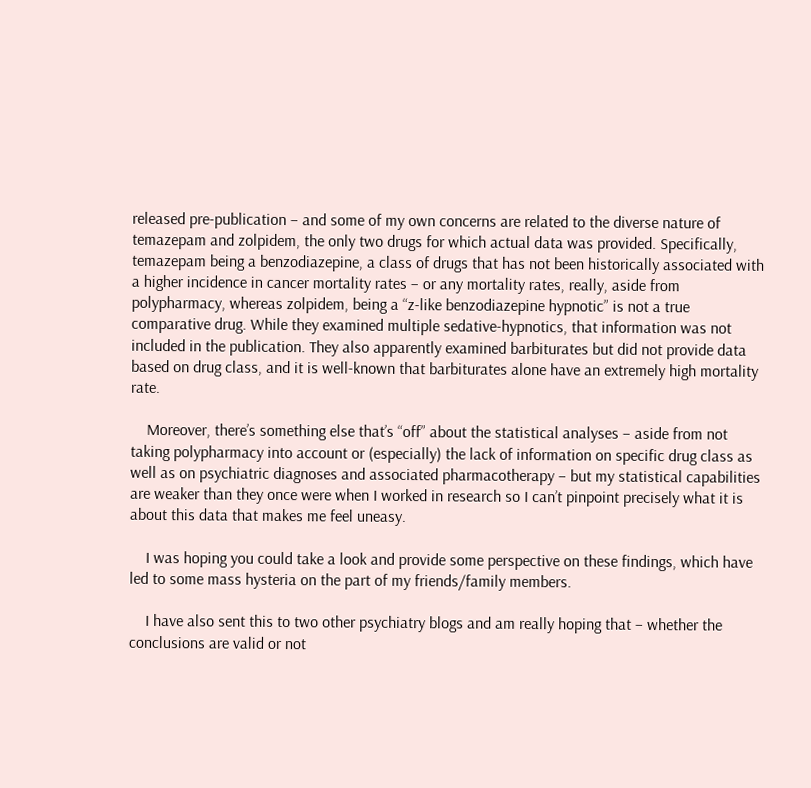released pre-publication – and some of my own concerns are related to the diverse nature of temazepam and zolpidem, the only two drugs for which actual data was provided. Specifically, temazepam being a benzodiazepine, a class of drugs that has not been historically associated with a higher incidence in cancer mortality rates – or any mortality rates, really, aside from polypharmacy, whereas zolpidem, being a “z-like benzodiazepine hypnotic” is not a true comparative drug. While they examined multiple sedative-hypnotics, that information was not included in the publication. They also apparently examined barbiturates but did not provide data based on drug class, and it is well-known that barbiturates alone have an extremely high mortality rate.

    Moreover, there’s something else that’s “off” about the statistical analyses – aside from not taking polypharmacy into account or (especially) the lack of information on specific drug class as well as on psychiatric diagnoses and associated pharmacotherapy – but my statistical capabilities are weaker than they once were when I worked in research so I can’t pinpoint precisely what it is about this data that makes me feel uneasy.

    I was hoping you could take a look and provide some perspective on these findings, which have led to some mass hysteria on the part of my friends/family members.

    I have also sent this to two other psychiatry blogs and am really hoping that – whether the conclusions are valid or not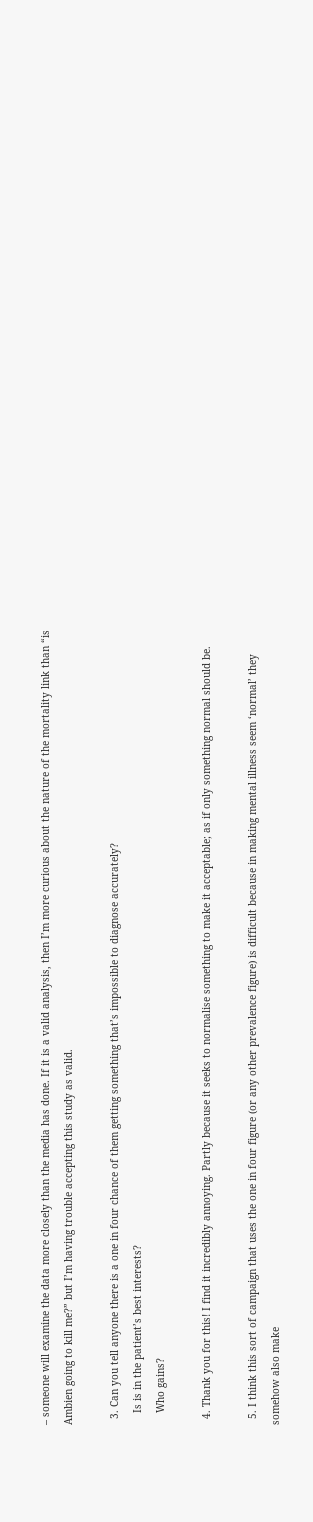– someone will examine the data more closely than the media has done. If it is a valid analysis, then I’m more curious about the nature of the mortality link than “is Ambien going to kill me?” but I’m having trouble accepting this study as valid.

  3. Can you tell anyone there is a one in four chance of them getting something that’s impossible to diagnose accurately?
    Is is in the patient’s best interests?
    Who gains?

  4. Thank you for this! I find it incredibly annoying. Partly because it seeks to normalise something to make it acceptable; as if only something normal should be.

  5. I think this sort of campaign that uses the one in four figure (or any other prevalence figure) is difficult because in making mental illness seem ‘normal’ they somehow also make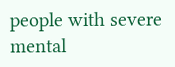people with severe mental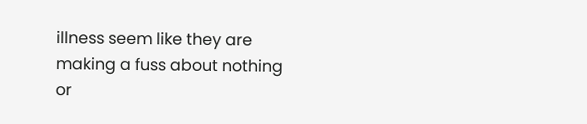illness seem like they are making a fuss about nothing or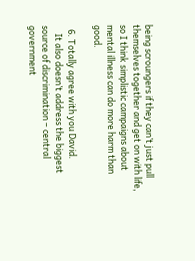being scroungers if they can’t just pull themselves together and get on with life, so I think simplistic campaigns about mental illness can do more harm than good.

  6. Totally agree with you David.
    It also doesn’t address the biggest source of discrimination – central government